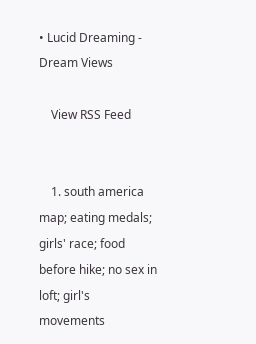• Lucid Dreaming - Dream Views

    View RSS Feed


    1. south america map; eating medals; girls' race; food before hike; no sex in loft; girl's movements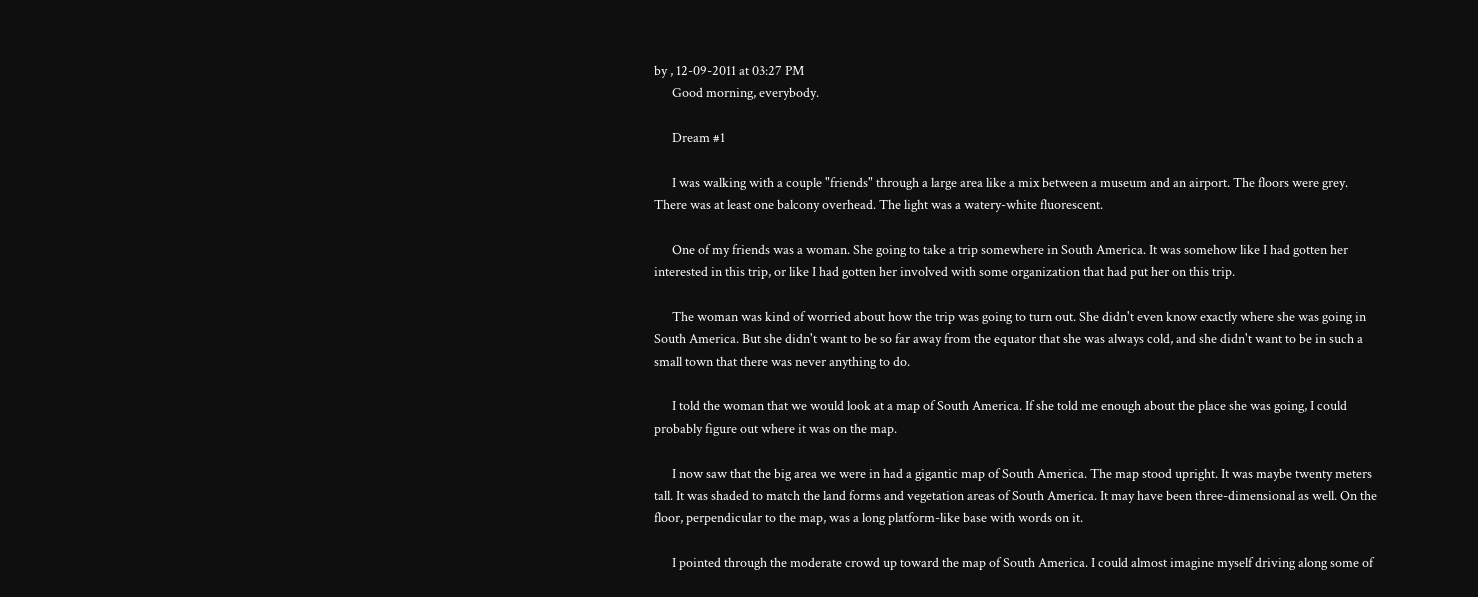by , 12-09-2011 at 03:27 PM
      Good morning, everybody.

      Dream #1

      I was walking with a couple "friends" through a large area like a mix between a museum and an airport. The floors were grey. There was at least one balcony overhead. The light was a watery-white fluorescent.

      One of my friends was a woman. She going to take a trip somewhere in South America. It was somehow like I had gotten her interested in this trip, or like I had gotten her involved with some organization that had put her on this trip.

      The woman was kind of worried about how the trip was going to turn out. She didn't even know exactly where she was going in South America. But she didn't want to be so far away from the equator that she was always cold, and she didn't want to be in such a small town that there was never anything to do.

      I told the woman that we would look at a map of South America. If she told me enough about the place she was going, I could probably figure out where it was on the map.

      I now saw that the big area we were in had a gigantic map of South America. The map stood upright. It was maybe twenty meters tall. It was shaded to match the land forms and vegetation areas of South America. It may have been three-dimensional as well. On the floor, perpendicular to the map, was a long platform-like base with words on it.

      I pointed through the moderate crowd up toward the map of South America. I could almost imagine myself driving along some of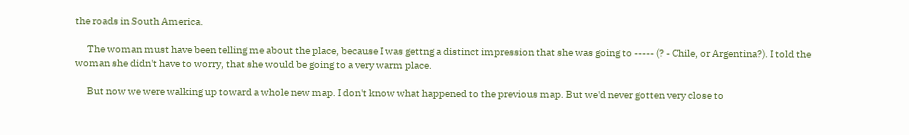the roads in South America.

      The woman must have been telling me about the place, because I was gettng a distinct impression that she was going to ----- (? - Chile, or Argentina?). I told the woman she didn't have to worry, that she would be going to a very warm place.

      But now we were walking up toward a whole new map. I don't know what happened to the previous map. But we'd never gotten very close to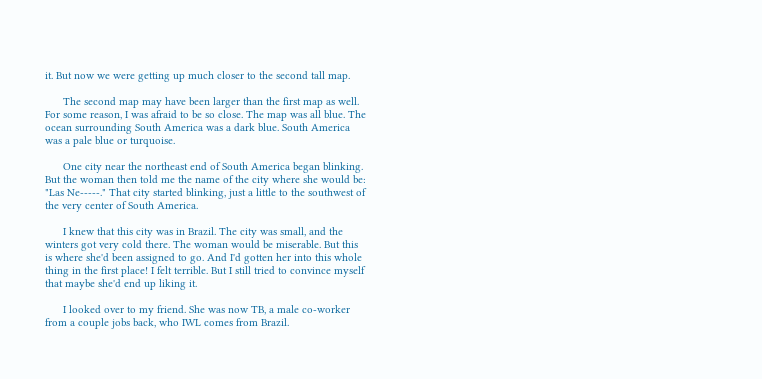it. But now we were getting up much closer to the second tall map.

      The second map may have been larger than the first map as well. For some reason, I was afraid to be so close. The map was all blue. The ocean surrounding South America was a dark blue. South America was a pale blue or turquoise.

      One city near the northeast end of South America began blinking. But the woman then told me the name of the city where she would be: "Las Ne-----." That city started blinking, just a little to the southwest of the very center of South America.

      I knew that this city was in Brazil. The city was small, and the winters got very cold there. The woman would be miserable. But this is where she'd been assigned to go. And I'd gotten her into this whole thing in the first place! I felt terrible. But I still tried to convince myself that maybe she'd end up liking it.

      I looked over to my friend. She was now TB, a male co-worker from a couple jobs back, who IWL comes from Brazil.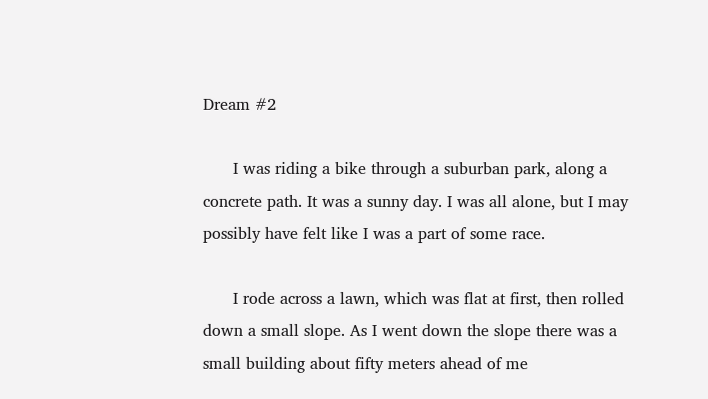Dream #2

      I was riding a bike through a suburban park, along a concrete path. It was a sunny day. I was all alone, but I may possibly have felt like I was a part of some race.

      I rode across a lawn, which was flat at first, then rolled down a small slope. As I went down the slope there was a small building about fifty meters ahead of me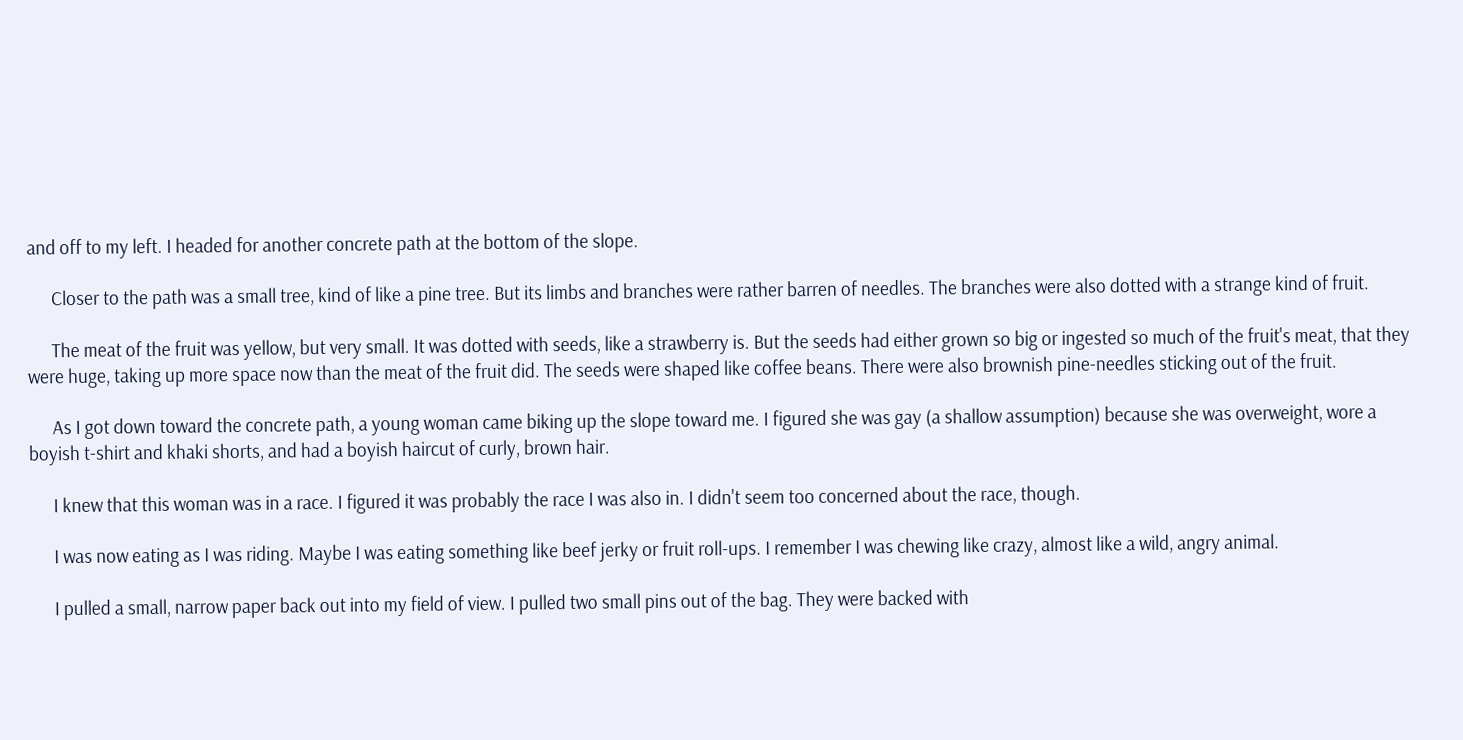and off to my left. I headed for another concrete path at the bottom of the slope.

      Closer to the path was a small tree, kind of like a pine tree. But its limbs and branches were rather barren of needles. The branches were also dotted with a strange kind of fruit.

      The meat of the fruit was yellow, but very small. It was dotted with seeds, like a strawberry is. But the seeds had either grown so big or ingested so much of the fruit's meat, that they were huge, taking up more space now than the meat of the fruit did. The seeds were shaped like coffee beans. There were also brownish pine-needles sticking out of the fruit.

      As I got down toward the concrete path, a young woman came biking up the slope toward me. I figured she was gay (a shallow assumption) because she was overweight, wore a boyish t-shirt and khaki shorts, and had a boyish haircut of curly, brown hair.

      I knew that this woman was in a race. I figured it was probably the race I was also in. I didn't seem too concerned about the race, though.

      I was now eating as I was riding. Maybe I was eating something like beef jerky or fruit roll-ups. I remember I was chewing like crazy, almost like a wild, angry animal.

      I pulled a small, narrow paper back out into my field of view. I pulled two small pins out of the bag. They were backed with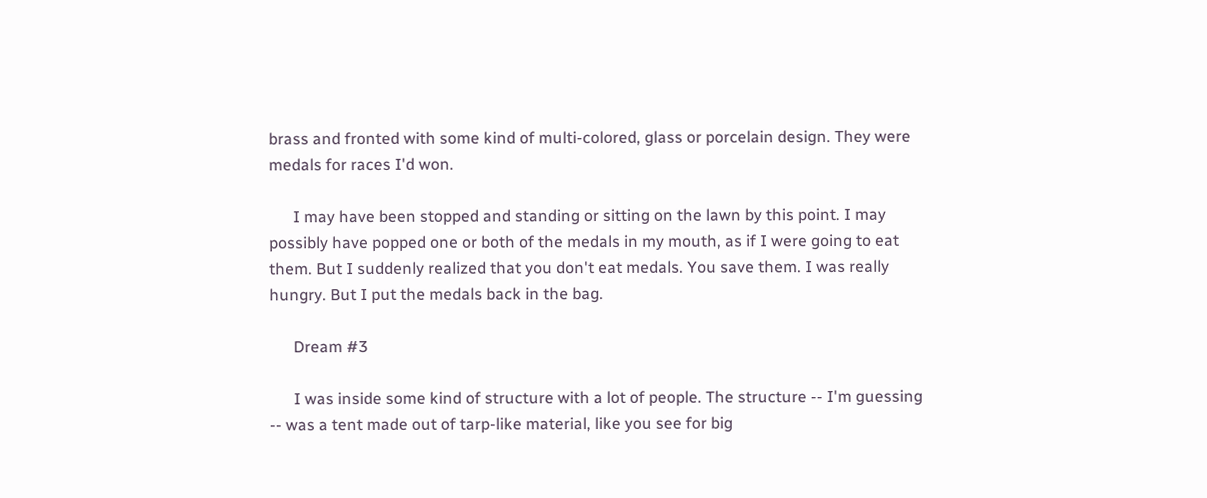brass and fronted with some kind of multi-colored, glass or porcelain design. They were medals for races I'd won.

      I may have been stopped and standing or sitting on the lawn by this point. I may possibly have popped one or both of the medals in my mouth, as if I were going to eat them. But I suddenly realized that you don't eat medals. You save them. I was really hungry. But I put the medals back in the bag.

      Dream #3

      I was inside some kind of structure with a lot of people. The structure -- I'm guessing -- was a tent made out of tarp-like material, like you see for big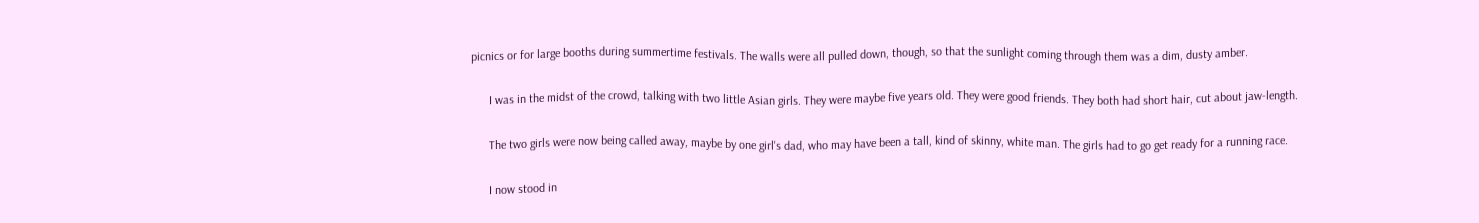picnics or for large booths during summertime festivals. The walls were all pulled down, though, so that the sunlight coming through them was a dim, dusty amber.

      I was in the midst of the crowd, talking with two little Asian girls. They were maybe five years old. They were good friends. They both had short hair, cut about jaw-length.

      The two girls were now being called away, maybe by one girl's dad, who may have been a tall, kind of skinny, white man. The girls had to go get ready for a running race.

      I now stood in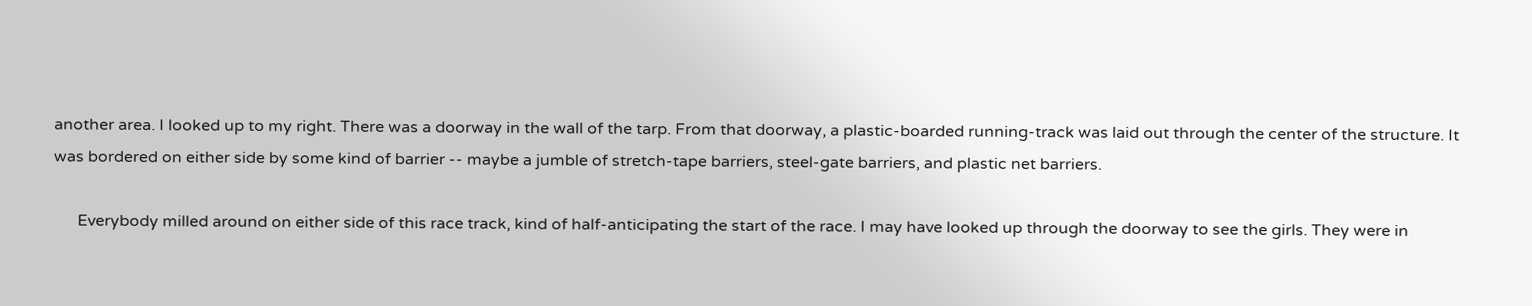another area. I looked up to my right. There was a doorway in the wall of the tarp. From that doorway, a plastic-boarded running-track was laid out through the center of the structure. It was bordered on either side by some kind of barrier -- maybe a jumble of stretch-tape barriers, steel-gate barriers, and plastic net barriers.

      Everybody milled around on either side of this race track, kind of half-anticipating the start of the race. I may have looked up through the doorway to see the girls. They were in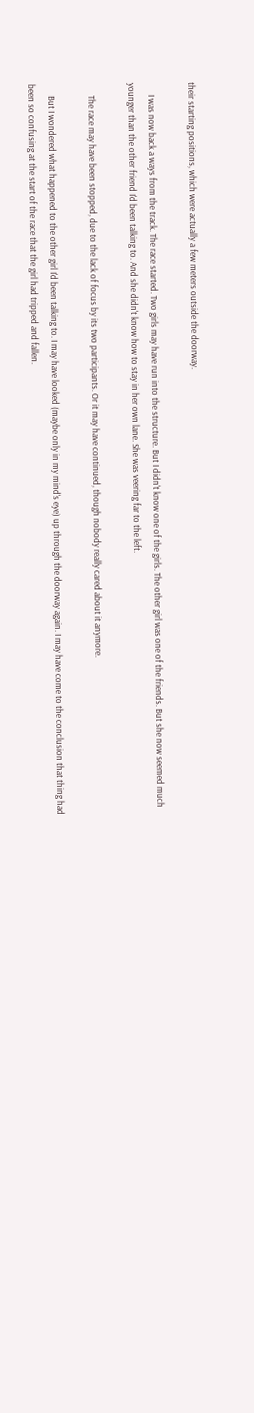their starting positions, which were actually a few meters outside the doorway.

      I was now back a ways from the track. The race started. Two girls may have run into the structure. But I didn't know one of the girls. The other girl was one of the friends. But she now seemed much younger than the other friend I'd been talking to. And she didn't know how to stay in her own lane. She was veering far to the left.

      The race may have been stopped, due to the lack of focus by its two participants. Or it may have continued, though nobody really cared about it anymore.

      But I wondered what happened to the other girl I'd been talking to. I may have looked (maybe only in my mind's eye) up through the doorway again. I may have come to the conclusion that thing had been so confusing at the start of the race that the girl had tripped and fallen.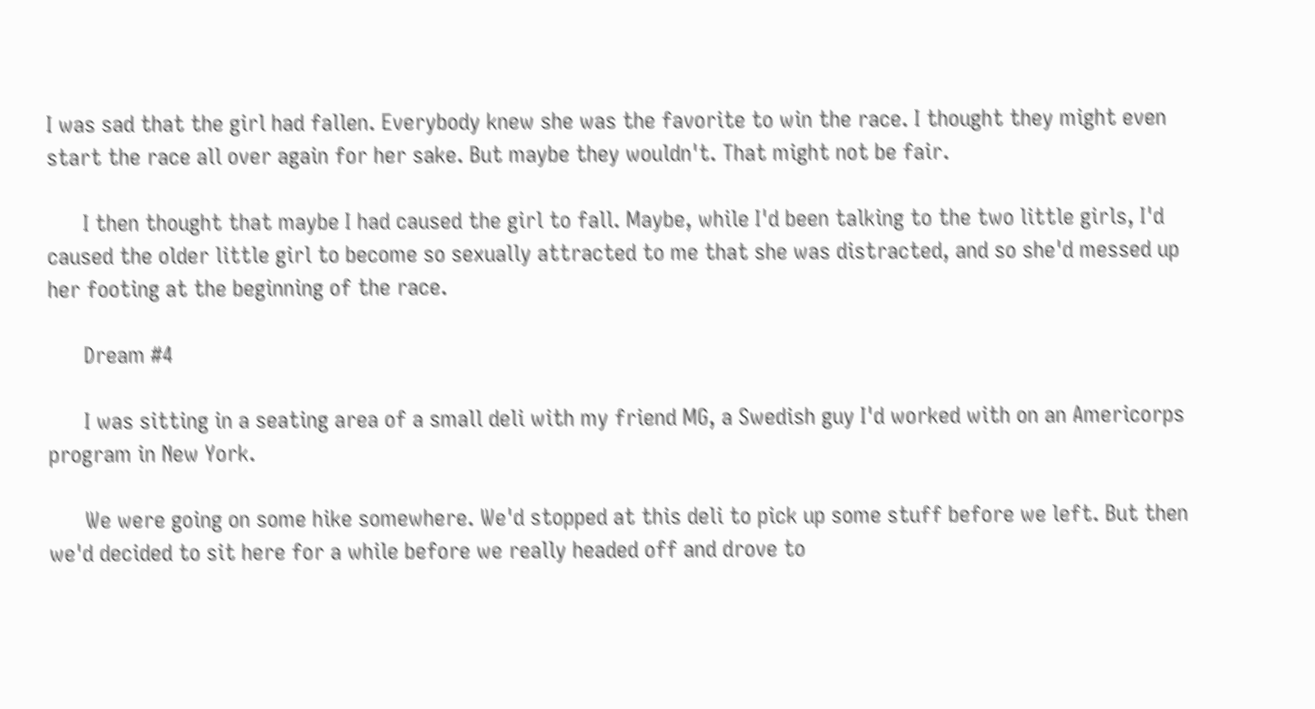I was sad that the girl had fallen. Everybody knew she was the favorite to win the race. I thought they might even start the race all over again for her sake. But maybe they wouldn't. That might not be fair.

      I then thought that maybe I had caused the girl to fall. Maybe, while I'd been talking to the two little girls, I'd caused the older little girl to become so sexually attracted to me that she was distracted, and so she'd messed up her footing at the beginning of the race.

      Dream #4

      I was sitting in a seating area of a small deli with my friend MG, a Swedish guy I'd worked with on an Americorps program in New York.

      We were going on some hike somewhere. We'd stopped at this deli to pick up some stuff before we left. But then we'd decided to sit here for a while before we really headed off and drove to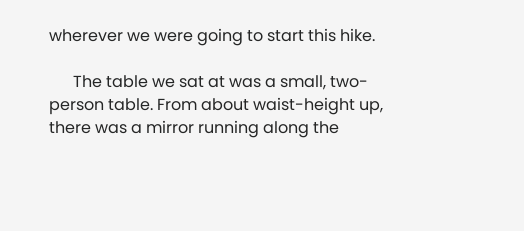wherever we were going to start this hike.

      The table we sat at was a small, two-person table. From about waist-height up, there was a mirror running along the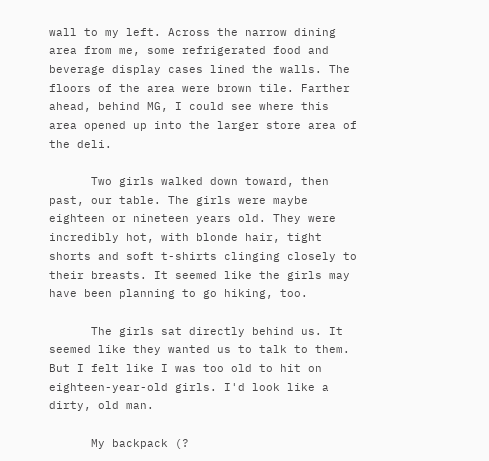wall to my left. Across the narrow dining area from me, some refrigerated food and beverage display cases lined the walls. The floors of the area were brown tile. Farther ahead, behind MG, I could see where this area opened up into the larger store area of the deli.

      Two girls walked down toward, then past, our table. The girls were maybe eighteen or nineteen years old. They were incredibly hot, with blonde hair, tight shorts and soft t-shirts clinging closely to their breasts. It seemed like the girls may have been planning to go hiking, too.

      The girls sat directly behind us. It seemed like they wanted us to talk to them. But I felt like I was too old to hit on eighteen-year-old girls. I'd look like a dirty, old man.

      My backpack (?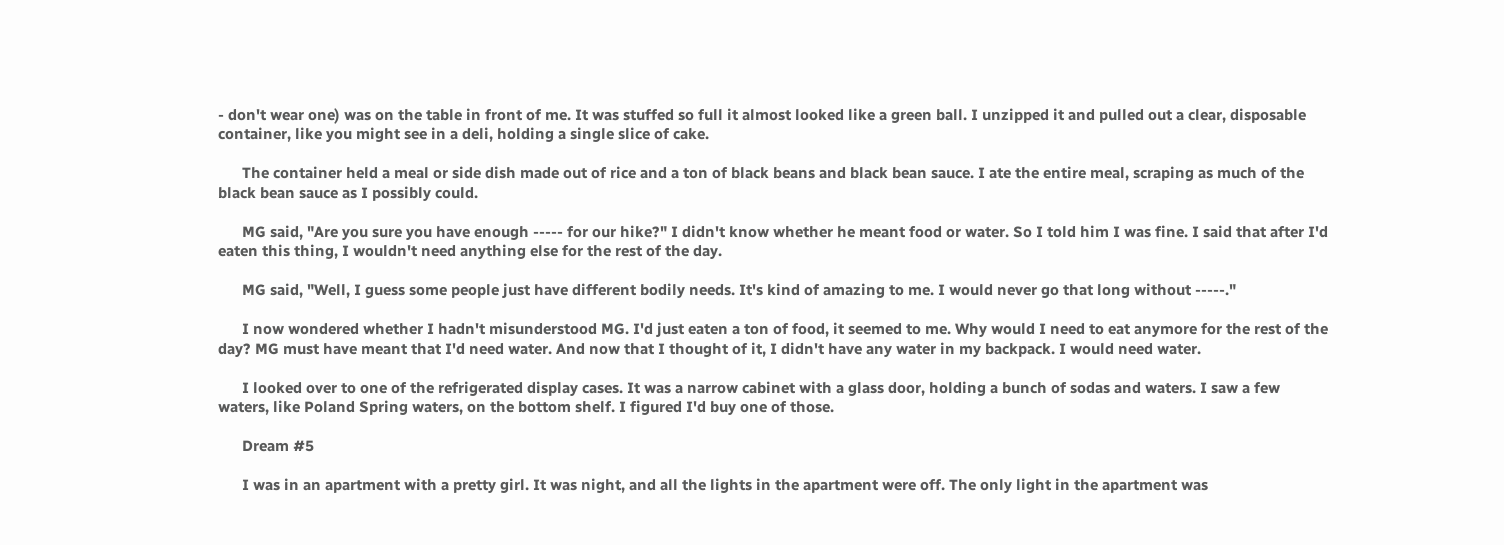- don't wear one) was on the table in front of me. It was stuffed so full it almost looked like a green ball. I unzipped it and pulled out a clear, disposable container, like you might see in a deli, holding a single slice of cake.

      The container held a meal or side dish made out of rice and a ton of black beans and black bean sauce. I ate the entire meal, scraping as much of the black bean sauce as I possibly could.

      MG said, "Are you sure you have enough ----- for our hike?" I didn't know whether he meant food or water. So I told him I was fine. I said that after I'd eaten this thing, I wouldn't need anything else for the rest of the day.

      MG said, "Well, I guess some people just have different bodily needs. It's kind of amazing to me. I would never go that long without -----."

      I now wondered whether I hadn't misunderstood MG. I'd just eaten a ton of food, it seemed to me. Why would I need to eat anymore for the rest of the day? MG must have meant that I'd need water. And now that I thought of it, I didn't have any water in my backpack. I would need water.

      I looked over to one of the refrigerated display cases. It was a narrow cabinet with a glass door, holding a bunch of sodas and waters. I saw a few waters, like Poland Spring waters, on the bottom shelf. I figured I'd buy one of those.

      Dream #5

      I was in an apartment with a pretty girl. It was night, and all the lights in the apartment were off. The only light in the apartment was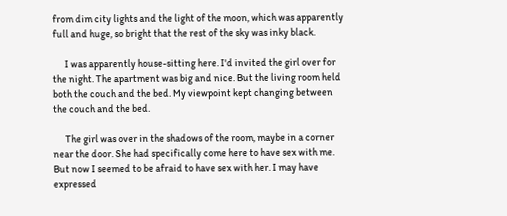from dim city lights and the light of the moon, which was apparently full and huge, so bright that the rest of the sky was inky black.

      I was apparently house-sitting here. I'd invited the girl over for the night. The apartment was big and nice. But the living room held both the couch and the bed. My viewpoint kept changing between the couch and the bed.

      The girl was over in the shadows of the room, maybe in a corner near the door. She had specifically come here to have sex with me. But now I seemed to be afraid to have sex with her. I may have expressed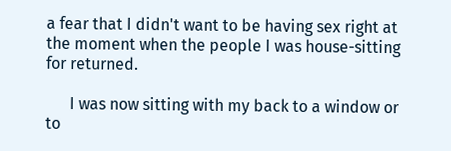a fear that I didn't want to be having sex right at the moment when the people I was house-sitting for returned.

      I was now sitting with my back to a window or to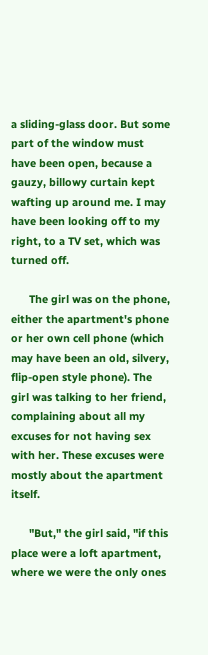a sliding-glass door. But some part of the window must have been open, because a gauzy, billowy curtain kept wafting up around me. I may have been looking off to my right, to a TV set, which was turned off.

      The girl was on the phone, either the apartment's phone or her own cell phone (which may have been an old, silvery, flip-open style phone). The girl was talking to her friend, complaining about all my excuses for not having sex with her. These excuses were mostly about the apartment itself.

      "But," the girl said, "if this place were a loft apartment, where we were the only ones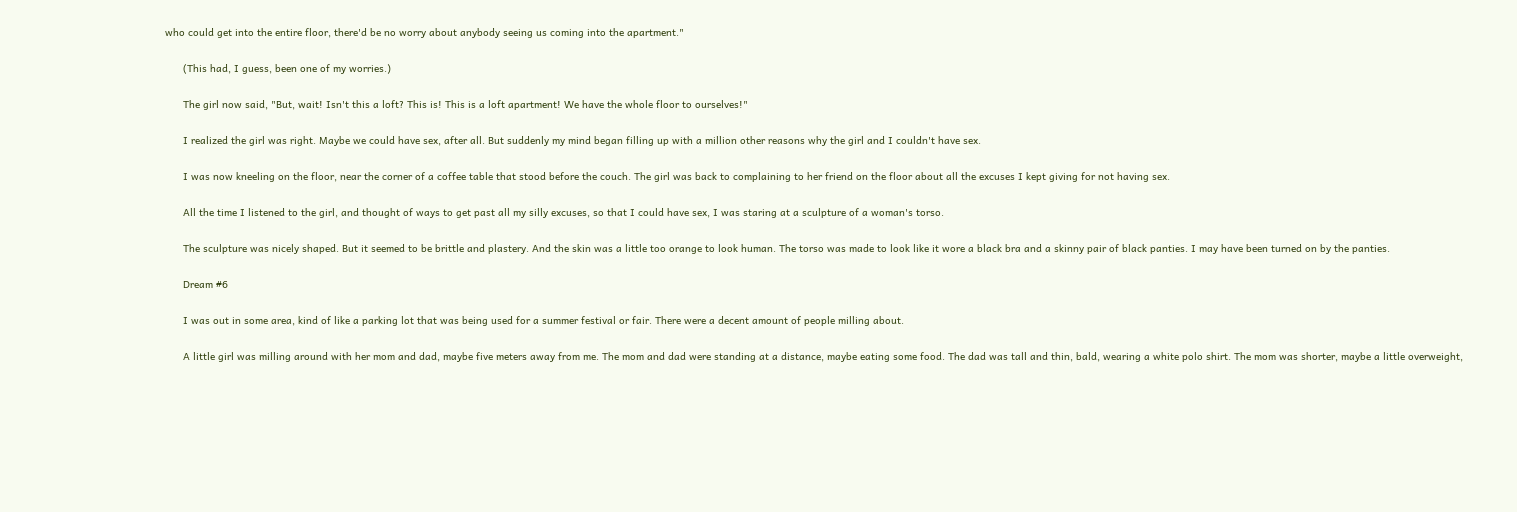who could get into the entire floor, there'd be no worry about anybody seeing us coming into the apartment."

      (This had, I guess, been one of my worries.)

      The girl now said, "But, wait! Isn't this a loft? This is! This is a loft apartment! We have the whole floor to ourselves!"

      I realized the girl was right. Maybe we could have sex, after all. But suddenly my mind began filling up with a million other reasons why the girl and I couldn't have sex.

      I was now kneeling on the floor, near the corner of a coffee table that stood before the couch. The girl was back to complaining to her friend on the floor about all the excuses I kept giving for not having sex.

      All the time I listened to the girl, and thought of ways to get past all my silly excuses, so that I could have sex, I was staring at a sculpture of a woman's torso.

      The sculpture was nicely shaped. But it seemed to be brittle and plastery. And the skin was a little too orange to look human. The torso was made to look like it wore a black bra and a skinny pair of black panties. I may have been turned on by the panties.

      Dream #6

      I was out in some area, kind of like a parking lot that was being used for a summer festival or fair. There were a decent amount of people milling about.

      A little girl was milling around with her mom and dad, maybe five meters away from me. The mom and dad were standing at a distance, maybe eating some food. The dad was tall and thin, bald, wearing a white polo shirt. The mom was shorter, maybe a little overweight,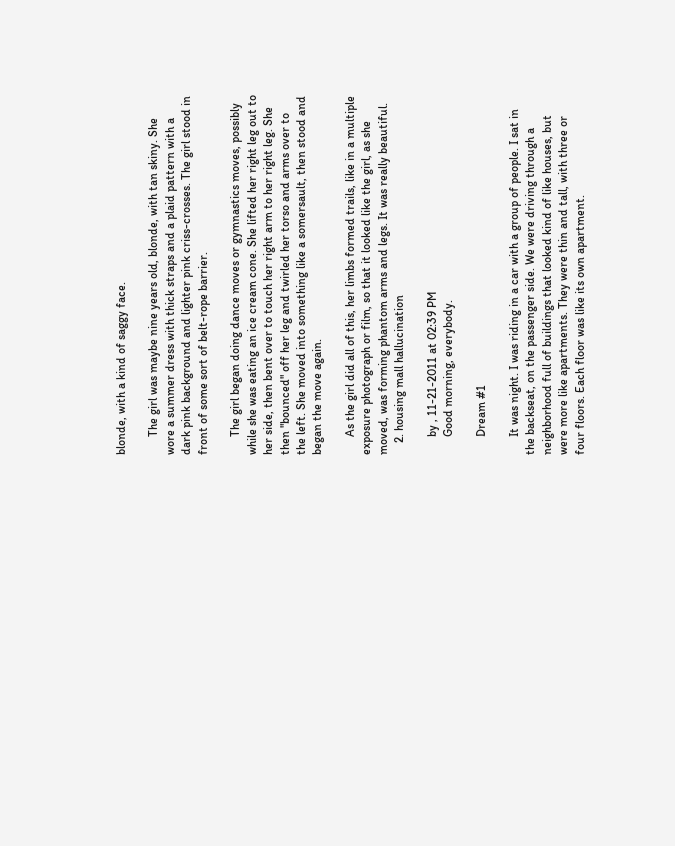blonde, with a kind of saggy face.

      The girl was maybe nine years old, blonde, with tan skiny. She wore a summer dress with thick straps and a plaid pattern with a dark pink background and lighter pink criss-crosses. The girl stood in front of some sort of belt-rope barrier.

      The girl began doing dance moves or gymnastics moves, possibly while she was eating an ice cream cone. She lifted her right leg out to her side, then bent over to touch her right arm to her right leg. She then "bounced" off her leg and twirled her torso and arms over to the left. She moved into something like a somersault, then stood and began the move again.

      As the girl did all of this, her limbs formed trails, like in a multiple exposure photograph or film, so that it looked like the girl, as she moved, was forming phantom arms and legs. It was really beautiful.
    2. housing mall hallucination

      by , 11-21-2011 at 02:39 PM
      Good morning, everybody.

      Dream #1

      It was night. I was riding in a car with a group of people. I sat in the backseat, on the passenger side. We were driving through a neighborhood full of buildings that looked kind of like houses, but were more like apartments. They were thin and tall, with three or four floors. Each floor was like its own apartment.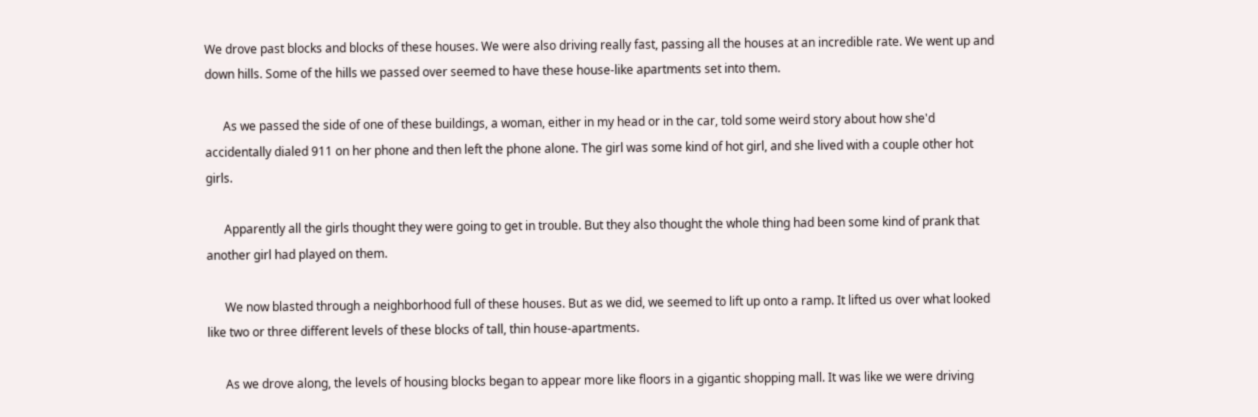We drove past blocks and blocks of these houses. We were also driving really fast, passing all the houses at an incredible rate. We went up and down hills. Some of the hills we passed over seemed to have these house-like apartments set into them.

      As we passed the side of one of these buildings, a woman, either in my head or in the car, told some weird story about how she'd accidentally dialed 911 on her phone and then left the phone alone. The girl was some kind of hot girl, and she lived with a couple other hot girls.

      Apparently all the girls thought they were going to get in trouble. But they also thought the whole thing had been some kind of prank that another girl had played on them.

      We now blasted through a neighborhood full of these houses. But as we did, we seemed to lift up onto a ramp. It lifted us over what looked like two or three different levels of these blocks of tall, thin house-apartments.

      As we drove along, the levels of housing blocks began to appear more like floors in a gigantic shopping mall. It was like we were driving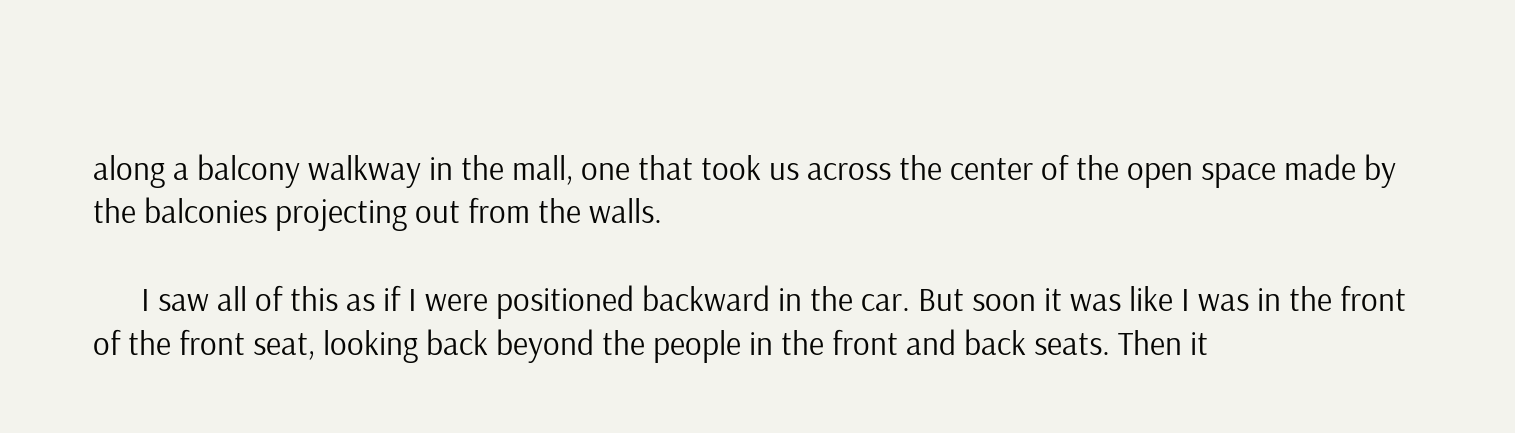along a balcony walkway in the mall, one that took us across the center of the open space made by the balconies projecting out from the walls.

      I saw all of this as if I were positioned backward in the car. But soon it was like I was in the front of the front seat, looking back beyond the people in the front and back seats. Then it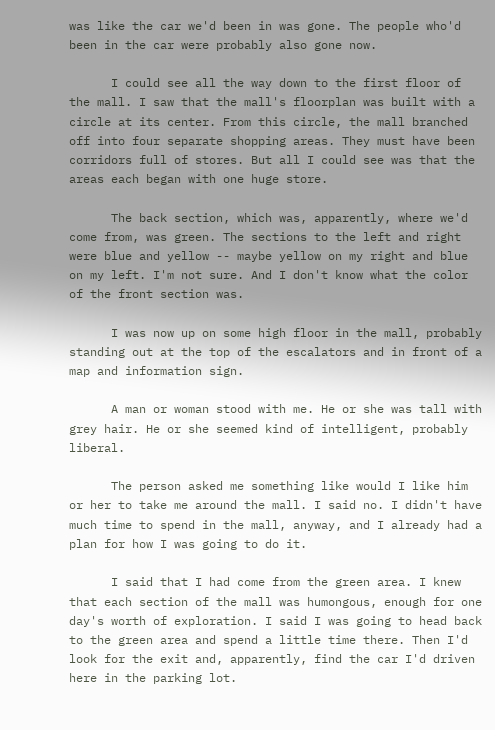was like the car we'd been in was gone. The people who'd been in the car were probably also gone now.

      I could see all the way down to the first floor of the mall. I saw that the mall's floorplan was built with a circle at its center. From this circle, the mall branched off into four separate shopping areas. They must have been corridors full of stores. But all I could see was that the areas each began with one huge store.

      The back section, which was, apparently, where we'd come from, was green. The sections to the left and right were blue and yellow -- maybe yellow on my right and blue on my left. I'm not sure. And I don't know what the color of the front section was.

      I was now up on some high floor in the mall, probably standing out at the top of the escalators and in front of a map and information sign.

      A man or woman stood with me. He or she was tall with grey hair. He or she seemed kind of intelligent, probably liberal.

      The person asked me something like would I like him or her to take me around the mall. I said no. I didn't have much time to spend in the mall, anyway, and I already had a plan for how I was going to do it.

      I said that I had come from the green area. I knew that each section of the mall was humongous, enough for one day's worth of exploration. I said I was going to head back to the green area and spend a little time there. Then I'd look for the exit and, apparently, find the car I'd driven here in the parking lot.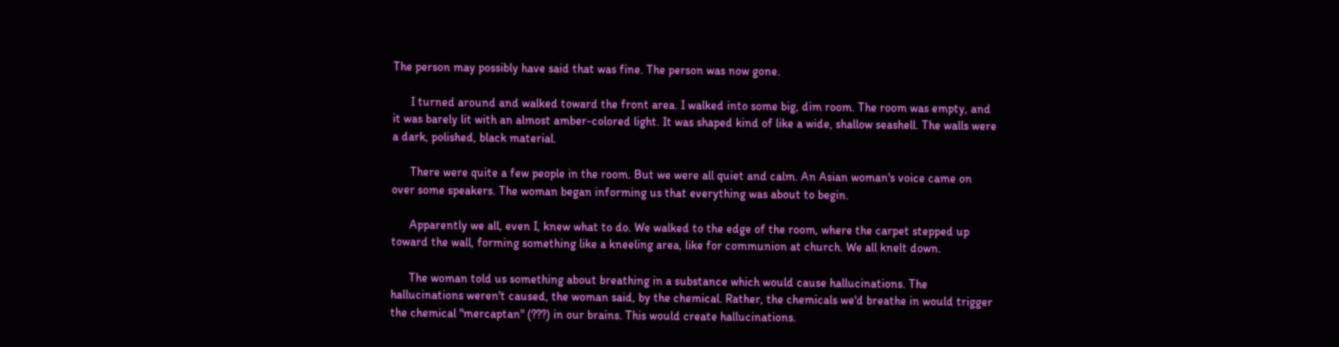The person may possibly have said that was fine. The person was now gone.

      I turned around and walked toward the front area. I walked into some big, dim room. The room was empty, and it was barely lit with an almost amber-colored light. It was shaped kind of like a wide, shallow seashell. The walls were a dark, polished, black material.

      There were quite a few people in the room. But we were all quiet and calm. An Asian woman's voice came on over some speakers. The woman began informing us that everything was about to begin.

      Apparently we all, even I, knew what to do. We walked to the edge of the room, where the carpet stepped up toward the wall, forming something like a kneeling area, like for communion at church. We all knelt down.

      The woman told us something about breathing in a substance which would cause hallucinations. The hallucinations weren't caused, the woman said, by the chemical. Rather, the chemicals we'd breathe in would trigger the chemical "mercaptan" (???) in our brains. This would create hallucinations.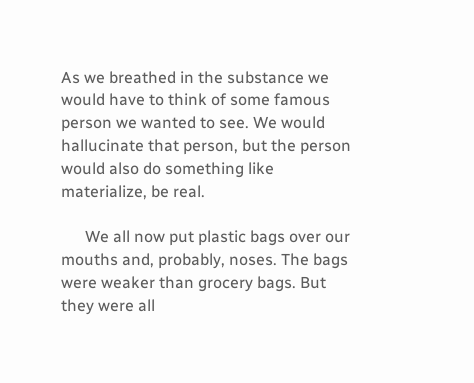As we breathed in the substance we would have to think of some famous person we wanted to see. We would hallucinate that person, but the person would also do something like materialize, be real.

      We all now put plastic bags over our mouths and, probably, noses. The bags were weaker than grocery bags. But they were all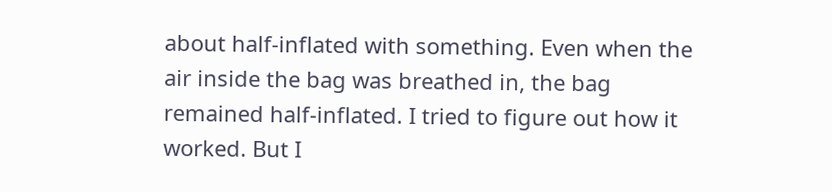about half-inflated with something. Even when the air inside the bag was breathed in, the bag remained half-inflated. I tried to figure out how it worked. But I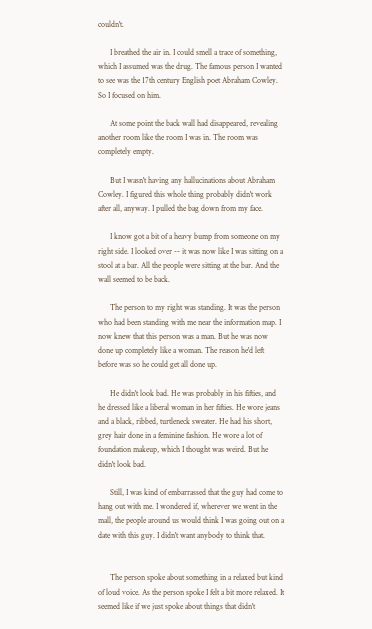couldn't.

      I breathed the air in. I could smell a trace of something, which I assumed was the drug. The famous person I wanted to see was the 17th century English poet Abraham Cowley. So I focused on him.

      At some point the back wall had disappeared, revealing another room like the room I was in. The room was completely empty.

      But I wasn't having any hallucinations about Abraham Cowley. I figured this whole thing probably didn't work after all, anyway. I pulled the bag down from my face.

      I know got a bit of a heavy bump from someone on my right side. I looked over -- it was now like I was sitting on a stool at a bar. All the people were sitting at the bar. And the wall seemed to be back.

      The person to my right was standing. It was the person who had been standing with me near the information map. I now knew that this person was a man. But he was now done up completely like a woman. The reason he'd left before was so he could get all done up.

      He didn't look bad. He was probably in his fifties, and he dressed like a liberal woman in her fifties. He wore jeans and a black, ribbed, turtleneck sweater. He had his short, grey hair done in a feminine fashion. He wore a lot of foundation makeup, which I thought was weird. But he didn't look bad.

      Still, I was kind of embarrassed that the guy had come to hang out with me. I wondered if, wherever we went in the mall, the people around us would think I was going out on a date with this guy. I didn't want anybody to think that.


      The person spoke about something in a relaxed but kind of loud voice. As the person spoke I felt a bit more relaxed. It seemed like if we just spoke about things that didn't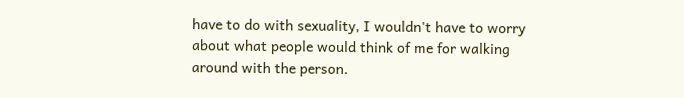have to do with sexuality, I wouldn't have to worry about what people would think of me for walking around with the person.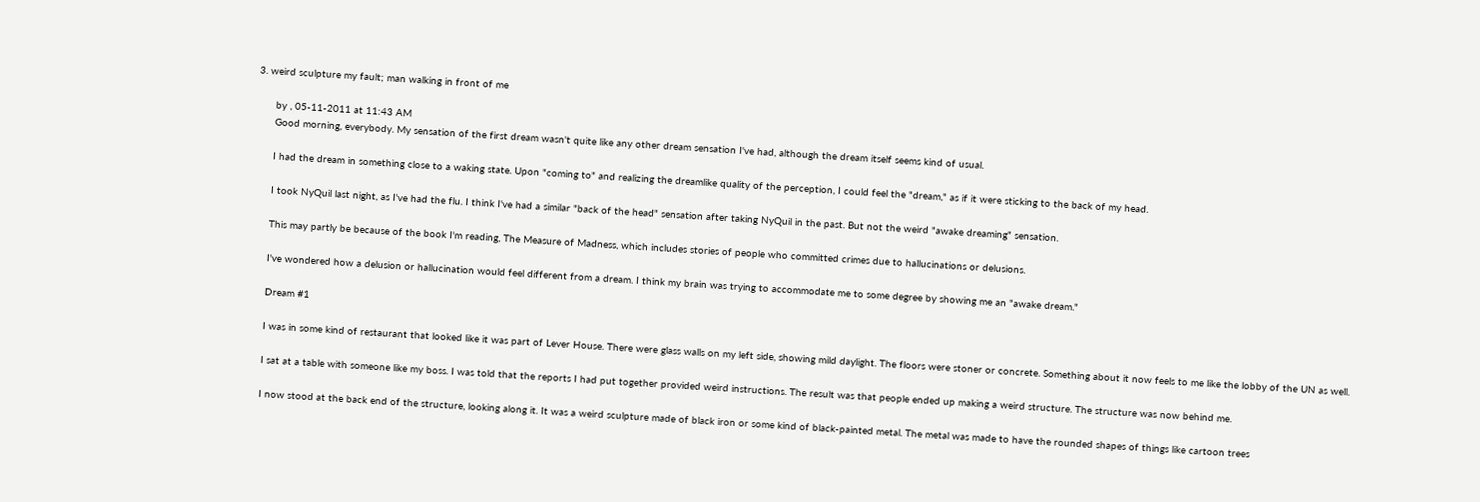3. weird sculpture my fault; man walking in front of me

      by , 05-11-2011 at 11:43 AM
      Good morning, everybody. My sensation of the first dream wasn't quite like any other dream sensation I've had, although the dream itself seems kind of usual.

      I had the dream in something close to a waking state. Upon "coming to" and realizing the dreamlike quality of the perception, I could feel the "dream," as if it were sticking to the back of my head.

      I took NyQuil last night, as I've had the flu. I think I've had a similar "back of the head" sensation after taking NyQuil in the past. But not the weird "awake dreaming" sensation.

      This may partly be because of the book I'm reading, The Measure of Madness, which includes stories of people who committed crimes due to hallucinations or delusions.

      I've wondered how a delusion or hallucination would feel different from a dream. I think my brain was trying to accommodate me to some degree by showing me an "awake dream."

      Dream #1

      I was in some kind of restaurant that looked like it was part of Lever House. There were glass walls on my left side, showing mild daylight. The floors were stoner or concrete. Something about it now feels to me like the lobby of the UN as well.

      I sat at a table with someone like my boss. I was told that the reports I had put together provided weird instructions. The result was that people ended up making a weird structure. The structure was now behind me.

      I now stood at the back end of the structure, looking along it. It was a weird sculpture made of black iron or some kind of black-painted metal. The metal was made to have the rounded shapes of things like cartoon trees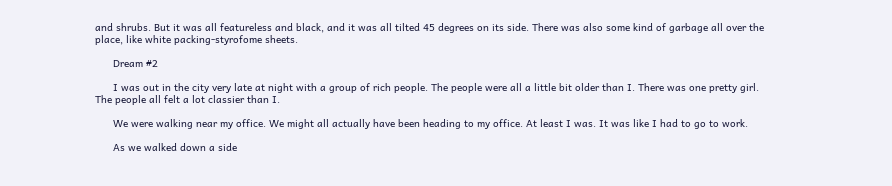and shrubs. But it was all featureless and black, and it was all tilted 45 degrees on its side. There was also some kind of garbage all over the place, like white packing-styrofome sheets.

      Dream #2

      I was out in the city very late at night with a group of rich people. The people were all a little bit older than I. There was one pretty girl. The people all felt a lot classier than I.

      We were walking near my office. We might all actually have been heading to my office. At least I was. It was like I had to go to work.

      As we walked down a side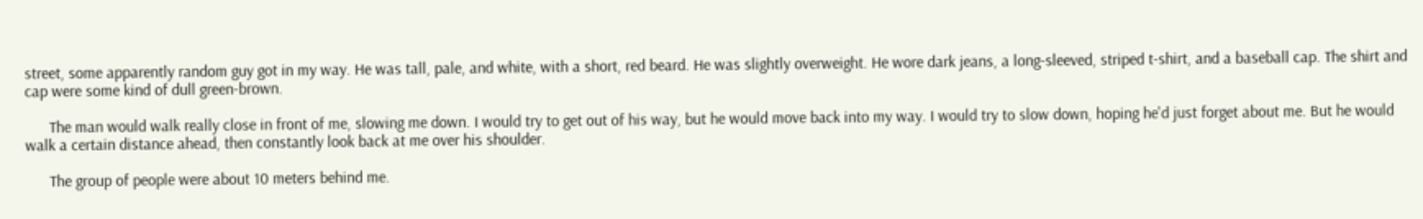street, some apparently random guy got in my way. He was tall, pale, and white, with a short, red beard. He was slightly overweight. He wore dark jeans, a long-sleeved, striped t-shirt, and a baseball cap. The shirt and cap were some kind of dull green-brown.

      The man would walk really close in front of me, slowing me down. I would try to get out of his way, but he would move back into my way. I would try to slow down, hoping he'd just forget about me. But he would walk a certain distance ahead, then constantly look back at me over his shoulder.

      The group of people were about 10 meters behind me.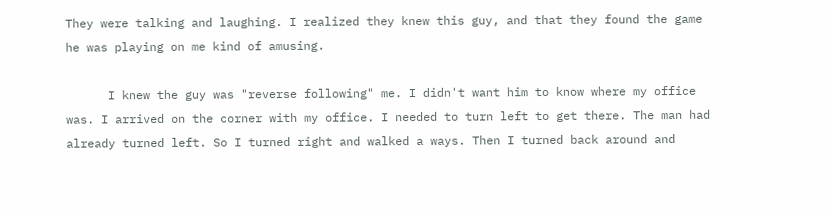They were talking and laughing. I realized they knew this guy, and that they found the game he was playing on me kind of amusing.

      I knew the guy was "reverse following" me. I didn't want him to know where my office was. I arrived on the corner with my office. I needed to turn left to get there. The man had already turned left. So I turned right and walked a ways. Then I turned back around and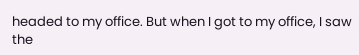headed to my office. But when I got to my office, I saw the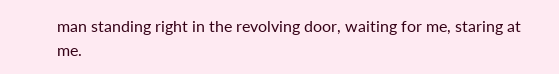man standing right in the revolving door, waiting for me, staring at me.